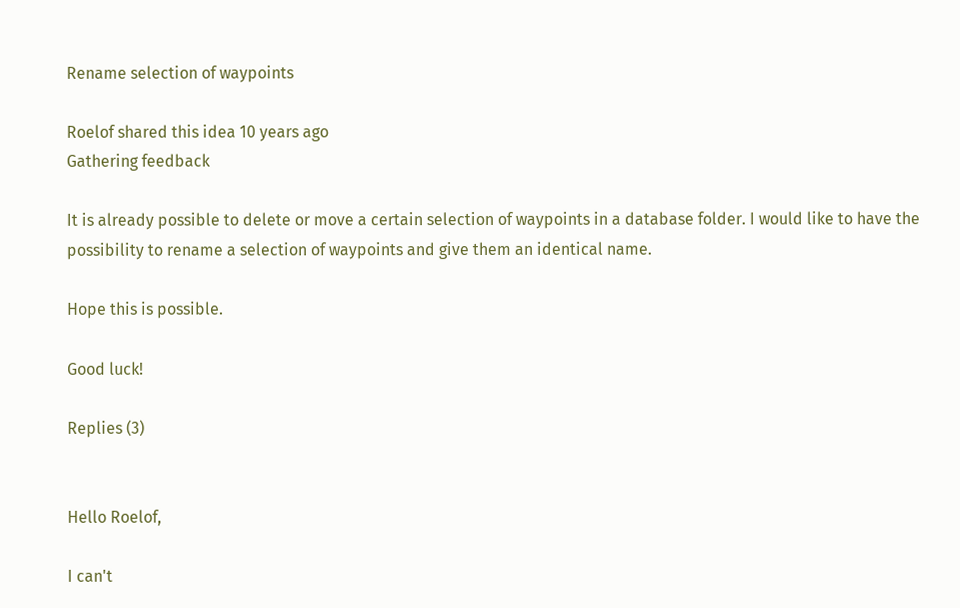Rename selection of waypoints

Roelof shared this idea 10 years ago
Gathering feedback

It is already possible to delete or move a certain selection of waypoints in a database folder. I would like to have the possibility to rename a selection of waypoints and give them an identical name.

Hope this is possible.

Good luck!

Replies (3)


Hello Roelof,

I can't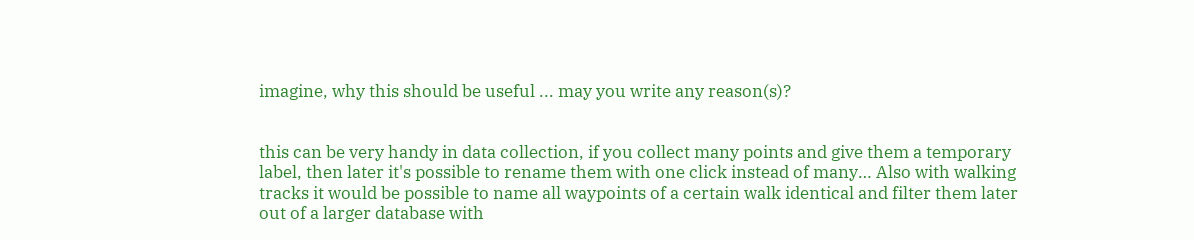imagine, why this should be useful ... may you write any reason(s)?


this can be very handy in data collection, if you collect many points and give them a temporary label, then later it's possible to rename them with one click instead of many… Also with walking tracks it would be possible to name all waypoints of a certain walk identical and filter them later out of a larger database with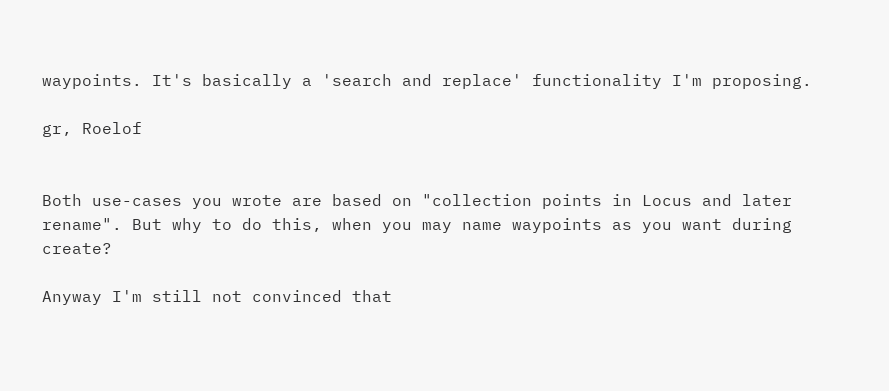waypoints. It's basically a 'search and replace' functionality I'm proposing.

gr, Roelof


Both use-cases you wrote are based on "collection points in Locus and later rename". But why to do this, when you may name waypoints as you want during create?

Anyway I'm still not convinced that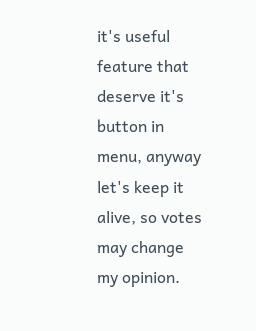it's useful feature that deserve it's button in menu, anyway let's keep it alive, so votes may change my opinion.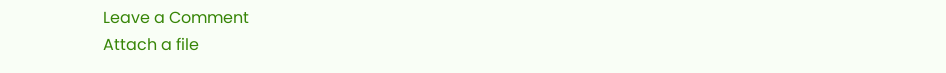Leave a Comment
Attach a file